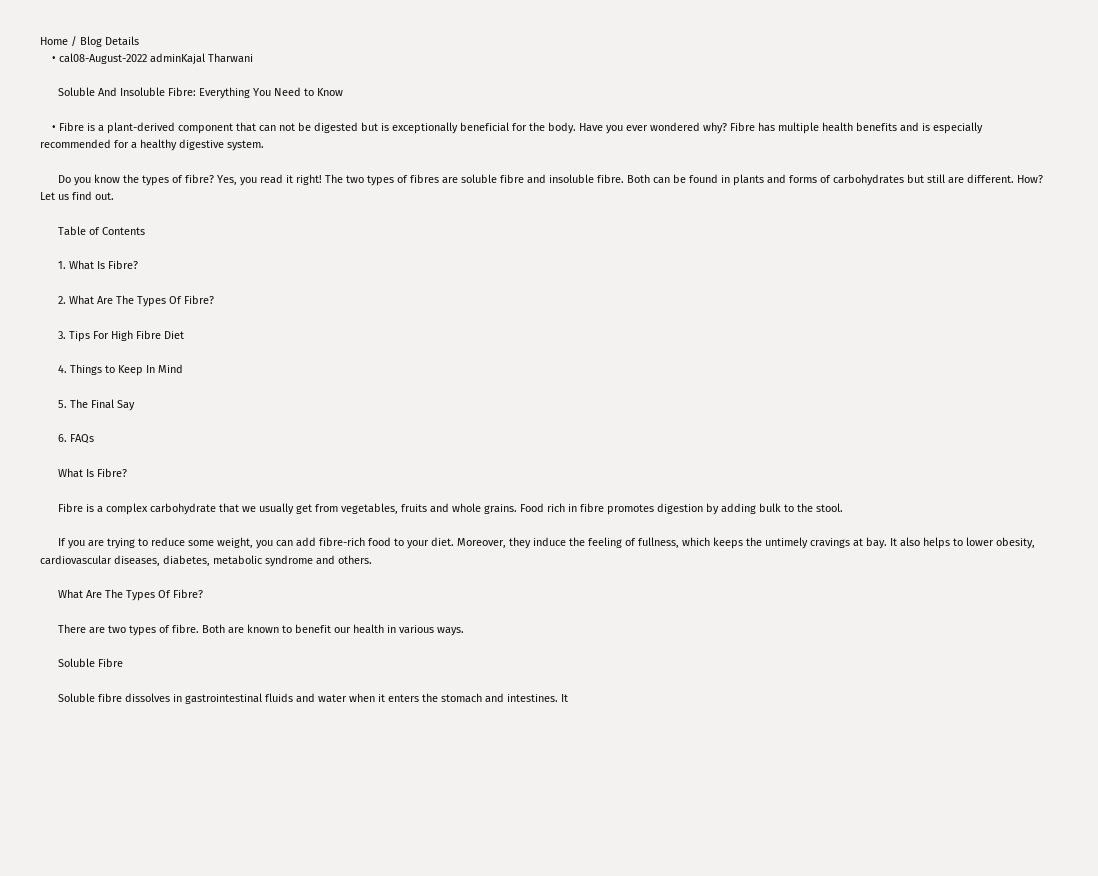Home / Blog Details
    • cal08-August-2022 adminKajal Tharwani

      Soluble And Insoluble Fibre: Everything You Need to Know

    • Fibre is a plant-derived component that can not be digested but is exceptionally beneficial for the body. Have you ever wondered why? Fibre has multiple health benefits and is especially recommended for a healthy digestive system.

      Do you know the types of fibre? Yes, you read it right! The two types of fibres are soluble fibre and insoluble fibre. Both can be found in plants and forms of carbohydrates but still are different. How? Let us find out.

      Table of Contents

      1. What Is Fibre?

      2. What Are The Types Of Fibre?

      3. Tips For High Fibre Diet

      4. Things to Keep In Mind

      5. The Final Say

      6. FAQs

      What Is Fibre?

      Fibre is a complex carbohydrate that we usually get from vegetables, fruits and whole grains. Food rich in fibre promotes digestion by adding bulk to the stool.

      If you are trying to reduce some weight, you can add fibre-rich food to your diet. Moreover, they induce the feeling of fullness, which keeps the untimely cravings at bay. It also helps to lower obesity, cardiovascular diseases, diabetes, metabolic syndrome and others.

      What Are The Types Of Fibre?

      There are two types of fibre. Both are known to benefit our health in various ways.

      Soluble Fibre

      Soluble fibre dissolves in gastrointestinal fluids and water when it enters the stomach and intestines. It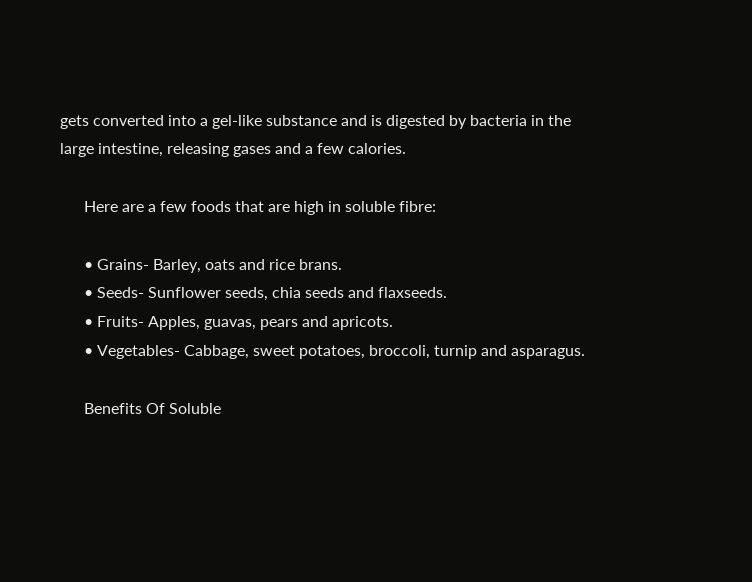gets converted into a gel-like substance and is digested by bacteria in the large intestine, releasing gases and a few calories.

      Here are a few foods that are high in soluble fibre:

      • Grains- Barley, oats and rice brans.
      • Seeds- Sunflower seeds, chia seeds and flaxseeds.
      • Fruits- Apples, guavas, pears and apricots.
      • Vegetables- Cabbage, sweet potatoes, broccoli, turnip and asparagus.

      Benefits Of Soluble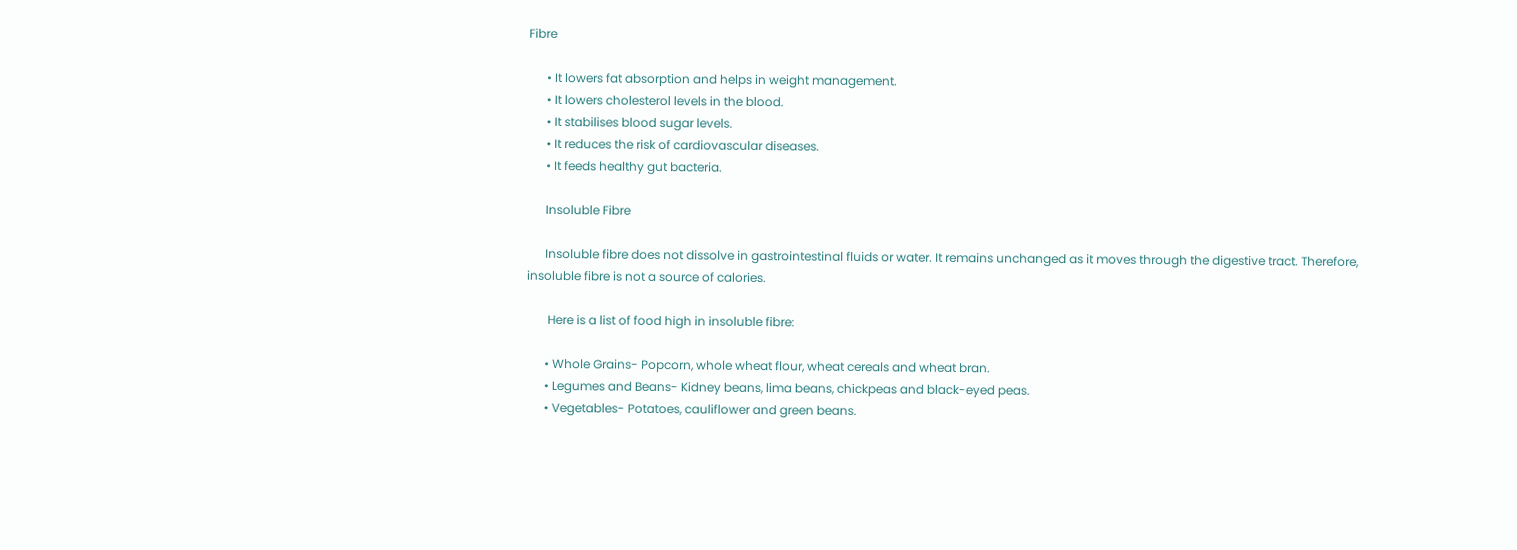Fibre

      • It lowers fat absorption and helps in weight management.
      • It lowers cholesterol levels in the blood.
      • It stabilises blood sugar levels.
      • It reduces the risk of cardiovascular diseases.
      • It feeds healthy gut bacteria.

      Insoluble Fibre

      Insoluble fibre does not dissolve in gastrointestinal fluids or water. It remains unchanged as it moves through the digestive tract. Therefore, insoluble fibre is not a source of calories.

       Here is a list of food high in insoluble fibre:

      • Whole Grains- Popcorn, whole wheat flour, wheat cereals and wheat bran.
      • Legumes and Beans- Kidney beans, lima beans, chickpeas and black-eyed peas.
      • Vegetables- Potatoes, cauliflower and green beans.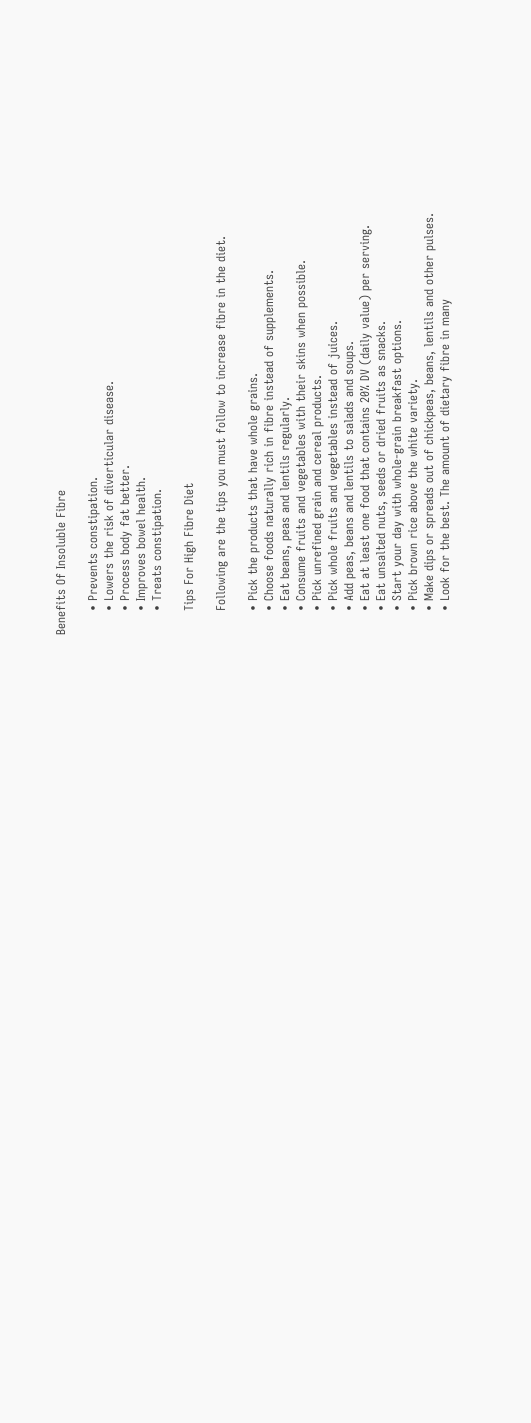Benefits Of Insoluble Fibre

      • Prevents constipation.
      • Lowers the risk of diverticular disease.
      • Process body fat better.
      • Improves bowel health.
      • Treats constipation.

      Tips For High Fibre Diet

      Following are the tips you must follow to increase fibre in the diet.

      • Pick the products that have whole grains.
      • Choose foods naturally rich in fibre instead of supplements.
      • Eat beans, peas and lentils regularly.
      • Consume fruits and vegetables with their skins when possible.
      • Pick unrefined grain and cereal products.
      • Pick whole fruits and vegetables instead of juices.
      • Add peas, beans and lentils to salads and soups.
      • Eat at least one food that contains 20% DV (daily value) per serving.
      • Eat unsalted nuts, seeds or dried fruits as snacks.
      • Start your day with whole-grain breakfast options.
      • Pick brown rice above the white variety.
      • Make dips or spreads out of chickpeas, beans, lentils and other pulses.
      • Look for the best. The amount of dietary fibre in many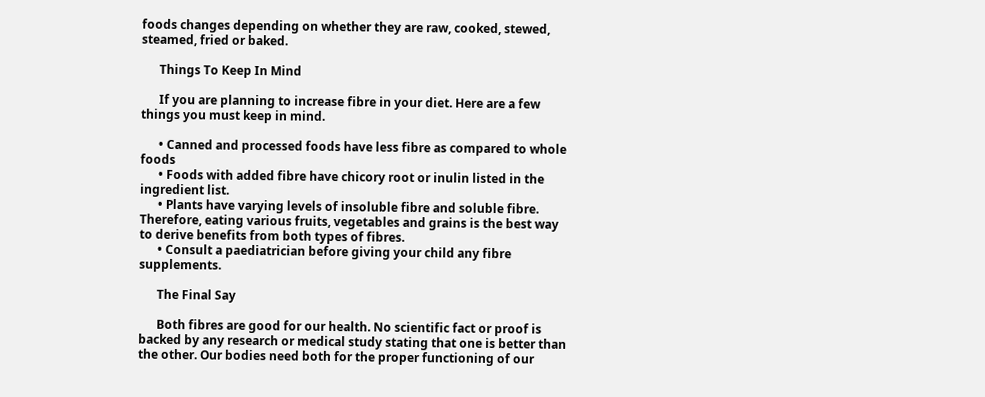foods changes depending on whether they are raw, cooked, stewed, steamed, fried or baked.

      Things To Keep In Mind

      If you are planning to increase fibre in your diet. Here are a few things you must keep in mind.

      • Canned and processed foods have less fibre as compared to whole foods
      • Foods with added fibre have chicory root or inulin listed in the ingredient list.
      • Plants have varying levels of insoluble fibre and soluble fibre. Therefore, eating various fruits, vegetables and grains is the best way to derive benefits from both types of fibres.
      • Consult a paediatrician before giving your child any fibre supplements.

      The Final Say

      Both fibres are good for our health. No scientific fact or proof is backed by any research or medical study stating that one is better than the other. Our bodies need both for the proper functioning of our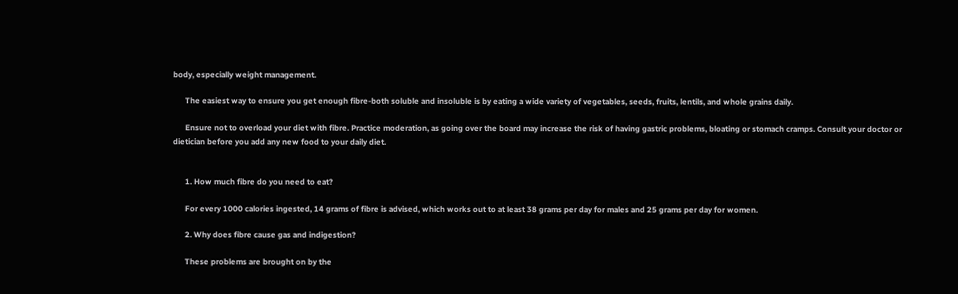body, especially weight management.

      The easiest way to ensure you get enough fibre-both soluble and insoluble is by eating a wide variety of vegetables, seeds, fruits, lentils, and whole grains daily.

      Ensure not to overload your diet with fibre. Practice moderation, as going over the board may increase the risk of having gastric problems, bloating or stomach cramps. Consult your doctor or dietician before you add any new food to your daily diet.


      1. How much fibre do you need to eat?

      For every 1000 calories ingested, 14 grams of fibre is advised, which works out to at least 38 grams per day for males and 25 grams per day for women.

      2. Why does fibre cause gas and indigestion?

      These problems are brought on by the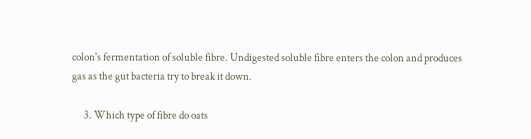colon's fermentation of soluble fibre. Undigested soluble fibre enters the colon and produces gas as the gut bacteria try to break it down.

      3. Which type of fibre do oats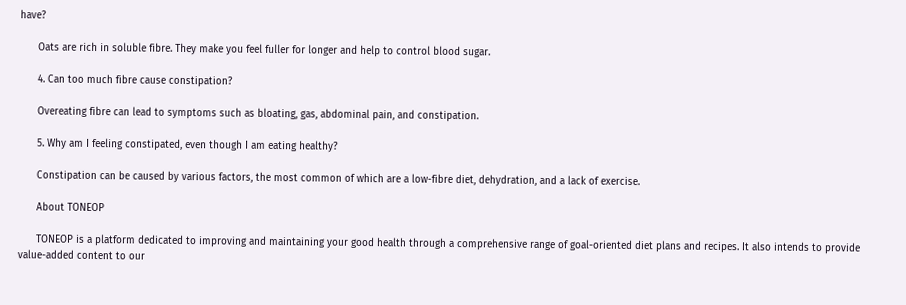have?

      Oats are rich in soluble fibre. They make you feel fuller for longer and help to control blood sugar.

      4. Can too much fibre cause constipation?

      Overeating fibre can lead to symptoms such as bloating, gas, abdominal pain, and constipation.

      5. Why am I feeling constipated, even though I am eating healthy?

      Constipation can be caused by various factors, the most common of which are a low-fibre diet, dehydration, and a lack of exercise.

      About TONEOP

      TONEOP is a platform dedicated to improving and maintaining your good health through a comprehensive range of goal-oriented diet plans and recipes. It also intends to provide value-added content to our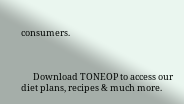consumers.



      Download TONEOP to access our diet plans, recipes & much more.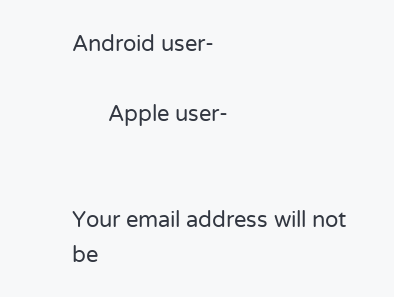Android user-

      Apple user-


Your email address will not be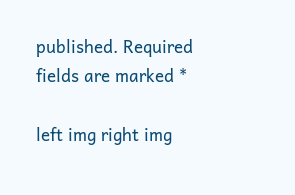published. Required fields are marked *

left img right img